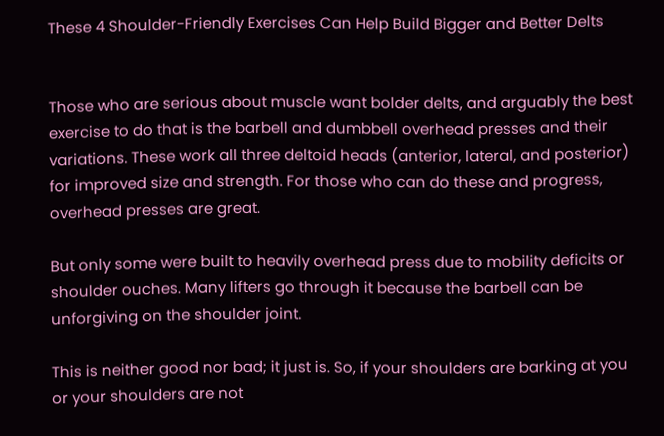These 4 Shoulder-Friendly Exercises Can Help Build Bigger and Better Delts


Those who are serious about muscle want bolder delts, and arguably the best exercise to do that is the barbell and dumbbell overhead presses and their variations. These work all three deltoid heads (anterior, lateral, and posterior) for improved size and strength. For those who can do these and progress, overhead presses are great.

But only some were built to heavily overhead press due to mobility deficits or shoulder ouches. Many lifters go through it because the barbell can be unforgiving on the shoulder joint.

This is neither good nor bad; it just is. So, if your shoulders are barking at you or your shoulders are not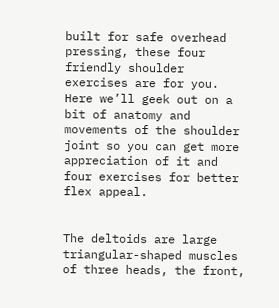built for safe overhead pressing, these four friendly shoulder exercises are for you. Here we’ll geek out on a bit of anatomy and movements of the shoulder joint so you can get more appreciation of it and four exercises for better flex appeal.


The deltoids are large triangular-shaped muscles of three heads, the front,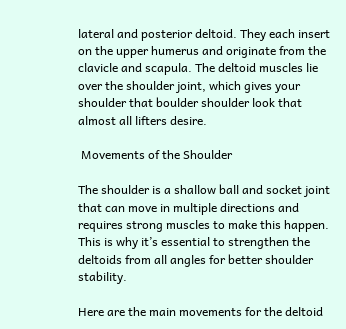lateral and posterior deltoid. They each insert on the upper humerus and originate from the clavicle and scapula. The deltoid muscles lie over the shoulder joint, which gives your shoulder that boulder shoulder look that almost all lifters desire.

 Movements of the Shoulder

The shoulder is a shallow ball and socket joint that can move in multiple directions and requires strong muscles to make this happen. This is why it’s essential to strengthen the deltoids from all angles for better shoulder stability.

Here are the main movements for the deltoid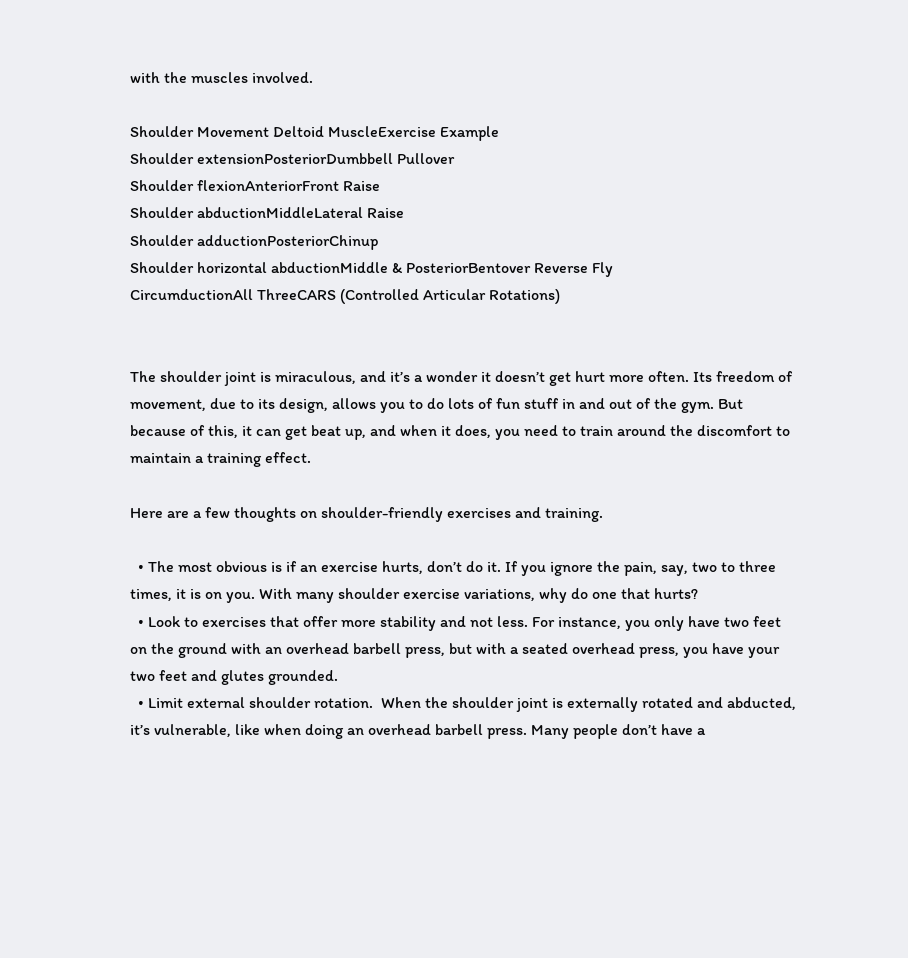with the muscles involved.

Shoulder Movement Deltoid MuscleExercise Example
Shoulder extensionPosteriorDumbbell Pullover
Shoulder flexionAnteriorFront Raise
Shoulder abductionMiddleLateral Raise
Shoulder adductionPosteriorChinup
Shoulder horizontal abductionMiddle & PosteriorBentover Reverse Fly
CircumductionAll ThreeCARS (Controlled Articular Rotations)


The shoulder joint is miraculous, and it’s a wonder it doesn’t get hurt more often. Its freedom of movement, due to its design, allows you to do lots of fun stuff in and out of the gym. But because of this, it can get beat up, and when it does, you need to train around the discomfort to maintain a training effect.

Here are a few thoughts on shoulder-friendly exercises and training.

  • The most obvious is if an exercise hurts, don’t do it. If you ignore the pain, say, two to three times, it is on you. With many shoulder exercise variations, why do one that hurts?
  • Look to exercises that offer more stability and not less. For instance, you only have two feet on the ground with an overhead barbell press, but with a seated overhead press, you have your two feet and glutes grounded.
  • Limit external shoulder rotation.  When the shoulder joint is externally rotated and abducted, it’s vulnerable, like when doing an overhead barbell press. Many people don’t have a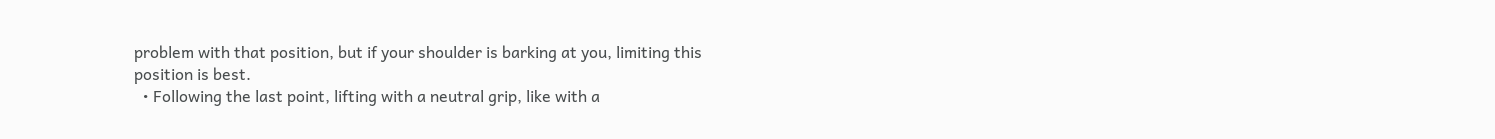problem with that position, but if your shoulder is barking at you, limiting this position is best.
  • Following the last point, lifting with a neutral grip, like with a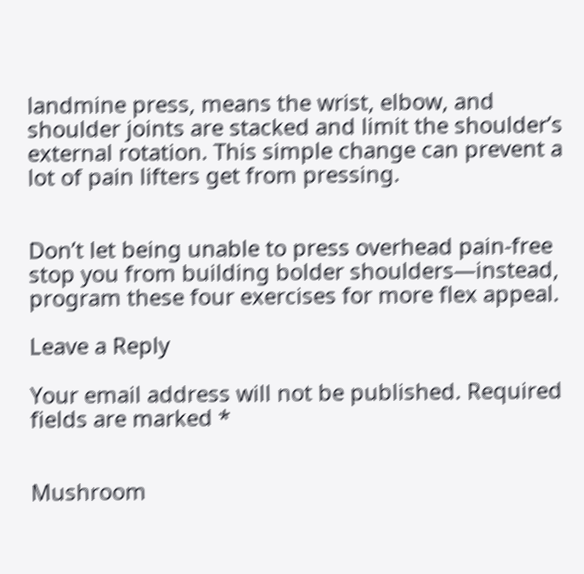landmine press, means the wrist, elbow, and shoulder joints are stacked and limit the shoulder’s external rotation. This simple change can prevent a lot of pain lifters get from pressing.


Don’t let being unable to press overhead pain-free stop you from building bolder shoulders—instead, program these four exercises for more flex appeal.

Leave a Reply

Your email address will not be published. Required fields are marked *


Mushroom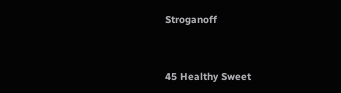Stroganoff


45 Healthy Sweet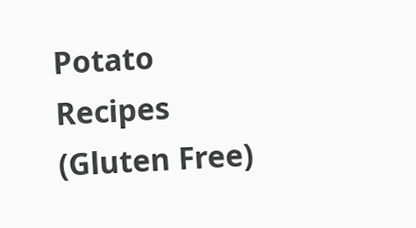Potato Recipes (Gluten Free)